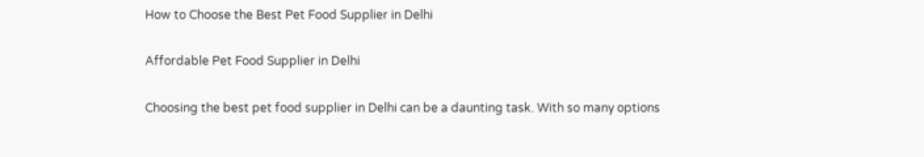How to Choose the Best Pet Food Supplier in Delhi

Affordable Pet Food Supplier in Delhi

Choosing the best pet food supplier in Delhi can be a daunting task. With so many options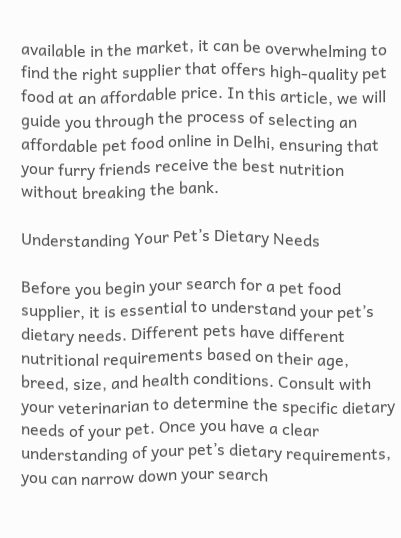available in the market, it can be overwhelming to find the right supplier that offers high-quality pet food at an affordable price. In this article, we will guide you through the process of selecting an affordable pet food online in Delhi, ensuring that your furry friends receive the best nutrition without breaking the bank.

Understanding Your Pet’s Dietary Needs

Before you begin your search for a pet food supplier, it is essential to understand your pet’s dietary needs. Different pets have different nutritional requirements based on their age, breed, size, and health conditions. Consult with your veterinarian to determine the specific dietary needs of your pet. Once you have a clear understanding of your pet’s dietary requirements, you can narrow down your search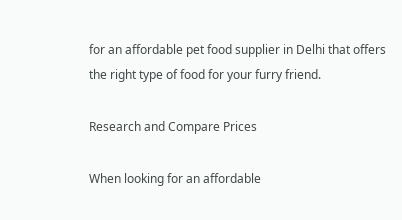for an affordable pet food supplier in Delhi that offers the right type of food for your furry friend.

Research and Compare Prices

When looking for an affordable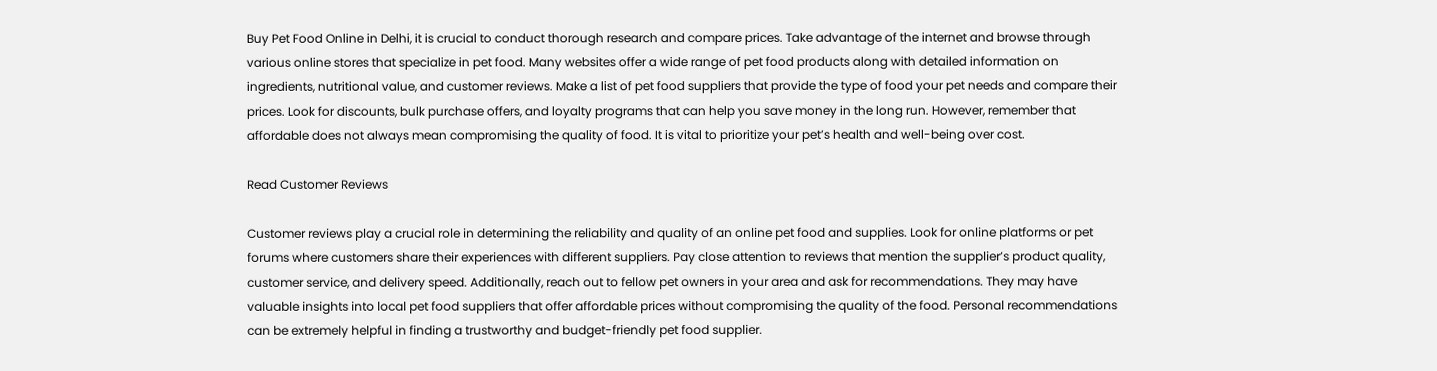Buy Pet Food Online in Delhi, it is crucial to conduct thorough research and compare prices. Take advantage of the internet and browse through various online stores that specialize in pet food. Many websites offer a wide range of pet food products along with detailed information on ingredients, nutritional value, and customer reviews. Make a list of pet food suppliers that provide the type of food your pet needs and compare their prices. Look for discounts, bulk purchase offers, and loyalty programs that can help you save money in the long run. However, remember that affordable does not always mean compromising the quality of food. It is vital to prioritize your pet’s health and well-being over cost.

Read Customer Reviews

Customer reviews play a crucial role in determining the reliability and quality of an online pet food and supplies. Look for online platforms or pet forums where customers share their experiences with different suppliers. Pay close attention to reviews that mention the supplier’s product quality, customer service, and delivery speed. Additionally, reach out to fellow pet owners in your area and ask for recommendations. They may have valuable insights into local pet food suppliers that offer affordable prices without compromising the quality of the food. Personal recommendations can be extremely helpful in finding a trustworthy and budget-friendly pet food supplier.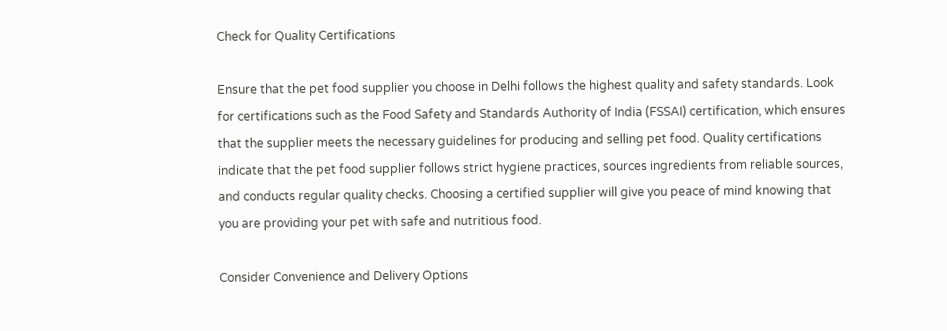Check for Quality Certifications

Ensure that the pet food supplier you choose in Delhi follows the highest quality and safety standards. Look for certifications such as the Food Safety and Standards Authority of India (FSSAI) certification, which ensures that the supplier meets the necessary guidelines for producing and selling pet food. Quality certifications indicate that the pet food supplier follows strict hygiene practices, sources ingredients from reliable sources, and conducts regular quality checks. Choosing a certified supplier will give you peace of mind knowing that you are providing your pet with safe and nutritious food.

Consider Convenience and Delivery Options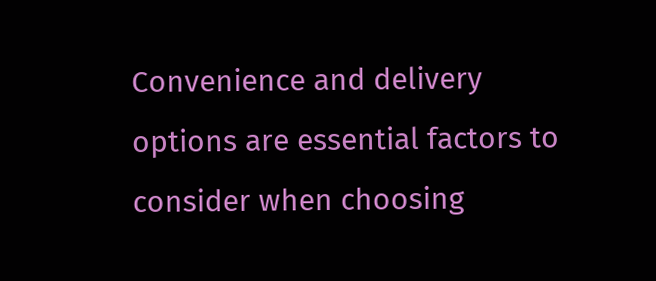Convenience and delivery options are essential factors to consider when choosing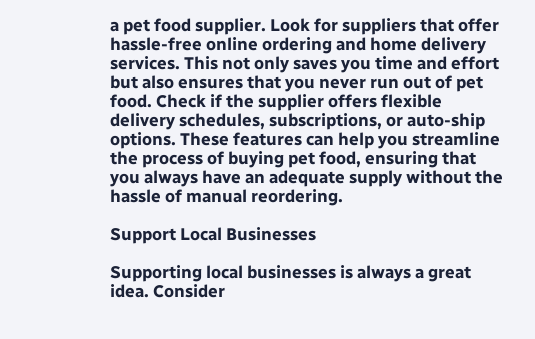a pet food supplier. Look for suppliers that offer hassle-free online ordering and home delivery services. This not only saves you time and effort but also ensures that you never run out of pet food. Check if the supplier offers flexible delivery schedules, subscriptions, or auto-ship options. These features can help you streamline the process of buying pet food, ensuring that you always have an adequate supply without the hassle of manual reordering.

Support Local Businesses

Supporting local businesses is always a great idea. Consider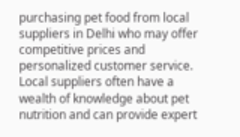purchasing pet food from local suppliers in Delhi who may offer competitive prices and personalized customer service. Local suppliers often have a wealth of knowledge about pet nutrition and can provide expert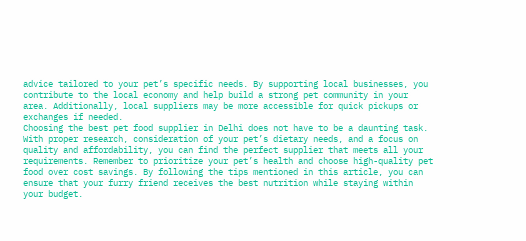advice tailored to your pet’s specific needs. By supporting local businesses, you contribute to the local economy and help build a strong pet community in your area. Additionally, local suppliers may be more accessible for quick pickups or exchanges if needed.
Choosing the best pet food supplier in Delhi does not have to be a daunting task. With proper research, consideration of your pet’s dietary needs, and a focus on quality and affordability, you can find the perfect supplier that meets all your requirements. Remember to prioritize your pet’s health and choose high-quality pet food over cost savings. By following the tips mentioned in this article, you can ensure that your furry friend receives the best nutrition while staying within your budget.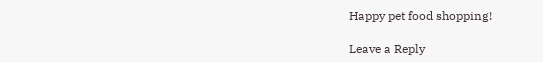Happy pet food shopping!

Leave a Reply